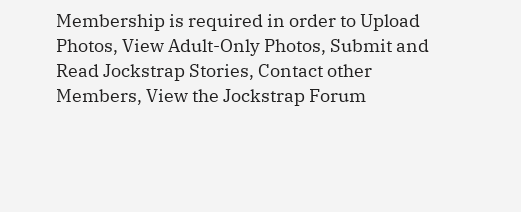Membership is required in order to Upload Photos, View Adult-Only Photos, Submit and Read Jockstrap Stories, Contact other Members, View the Jockstrap Forum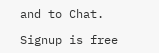and to Chat.

Signup is free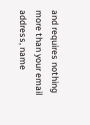and requires nothing more than your email address, name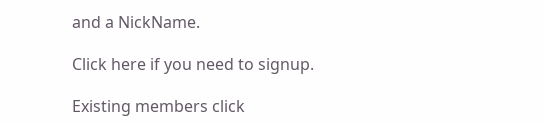and a NickName.

Click here if you need to signup.

Existing members click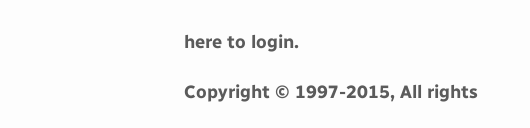here to login.

Copyright © 1997-2015, All rights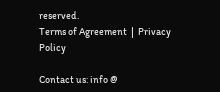reserved.
Terms of Agreement  |  Privacy Policy

Contact us: info @